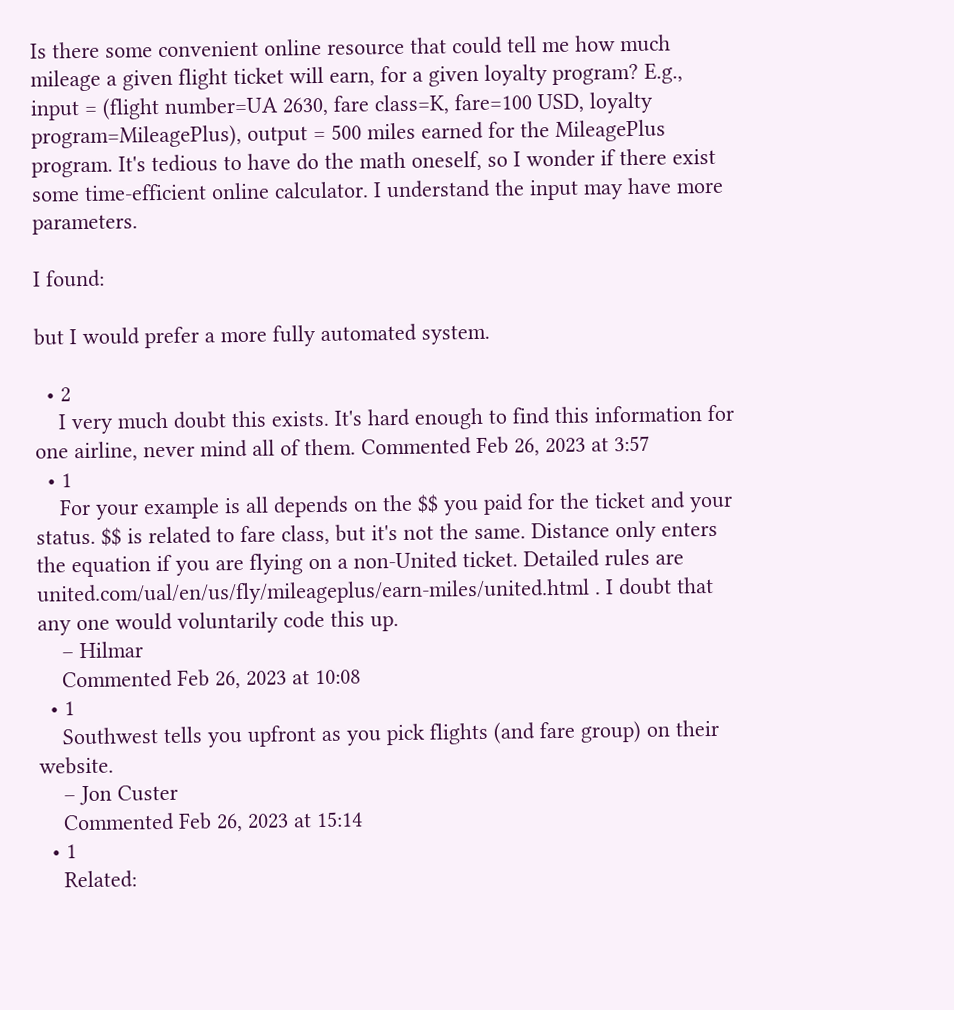Is there some convenient online resource that could tell me how much mileage a given flight ticket will earn, for a given loyalty program? E.g., input = (flight number=UA 2630, fare class=K, fare=100 USD, loyalty program=MileagePlus), output = 500 miles earned for the MileagePlus program. It's tedious to have do the math oneself, so I wonder if there exist some time-efficient online calculator. I understand the input may have more parameters.

I found:

but I would prefer a more fully automated system.

  • 2
    I very much doubt this exists. It's hard enough to find this information for one airline, never mind all of them. Commented Feb 26, 2023 at 3:57
  • 1
    For your example is all depends on the $$ you paid for the ticket and your status. $$ is related to fare class, but it's not the same. Distance only enters the equation if you are flying on a non-United ticket. Detailed rules are united.com/ual/en/us/fly/mileageplus/earn-miles/united.html . I doubt that any one would voluntarily code this up.
    – Hilmar
    Commented Feb 26, 2023 at 10:08
  • 1
    Southwest tells you upfront as you pick flights (and fare group) on their website.
    – Jon Custer
    Commented Feb 26, 2023 at 15:14
  • 1
    Related: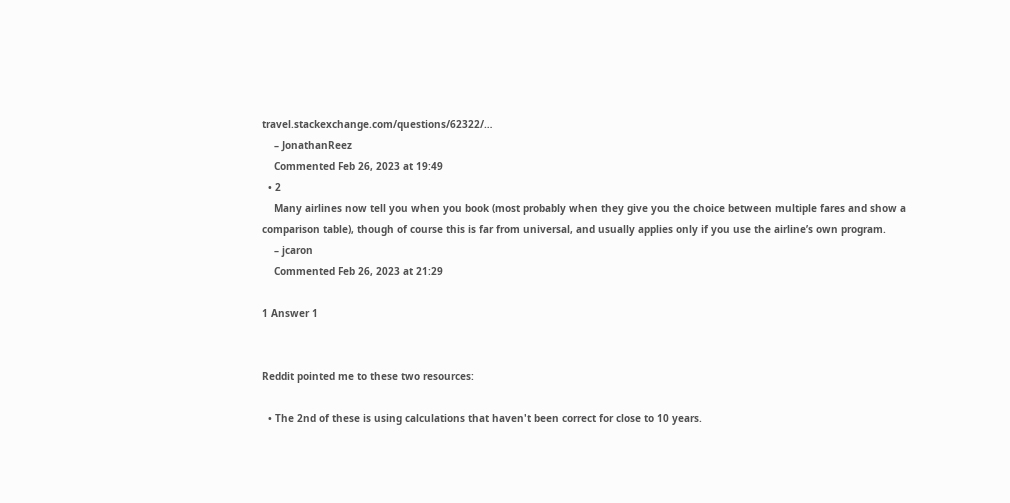travel.stackexchange.com/questions/62322/…
    – JonathanReez
    Commented Feb 26, 2023 at 19:49
  • 2
    Many airlines now tell you when you book (most probably when they give you the choice between multiple fares and show a comparison table), though of course this is far from universal, and usually applies only if you use the airline’s own program.
    – jcaron
    Commented Feb 26, 2023 at 21:29

1 Answer 1


Reddit pointed me to these two resources:

  • The 2nd of these is using calculations that haven't been correct for close to 10 years.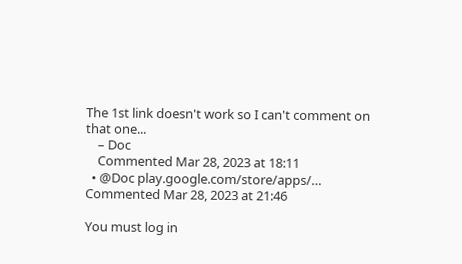The 1st link doesn't work so I can't comment on that one...
    – Doc
    Commented Mar 28, 2023 at 18:11
  • @Doc play.google.com/store/apps/… Commented Mar 28, 2023 at 21:46

You must log in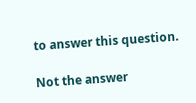to answer this question.

Not the answer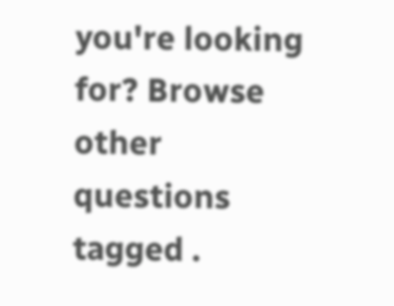you're looking for? Browse other questions tagged .